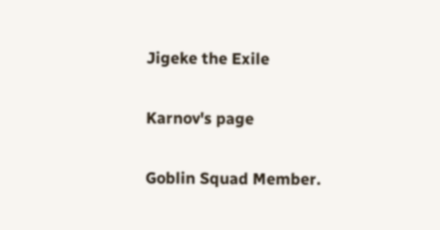Jigeke the Exile

Karnov's page

Goblin Squad Member.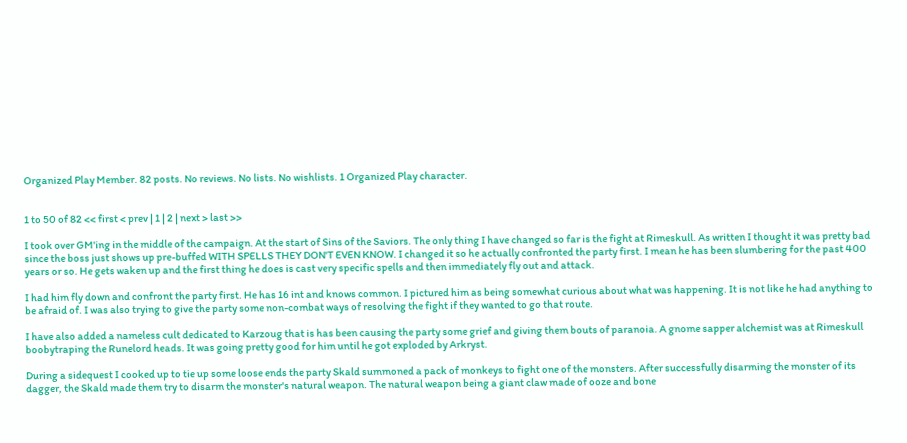Organized Play Member. 82 posts. No reviews. No lists. No wishlists. 1 Organized Play character.


1 to 50 of 82 << first < prev | 1 | 2 | next > last >>

I took over GM'ing in the middle of the campaign. At the start of Sins of the Saviors. The only thing I have changed so far is the fight at Rimeskull. As written I thought it was pretty bad since the boss just shows up pre-buffed WITH SPELLS THEY DON'T EVEN KNOW. I changed it so he actually confronted the party first. I mean he has been slumbering for the past 400 years or so. He gets waken up and the first thing he does is cast very specific spells and then immediately fly out and attack.

I had him fly down and confront the party first. He has 16 int and knows common. I pictured him as being somewhat curious about what was happening. It is not like he had anything to be afraid of. I was also trying to give the party some non-combat ways of resolving the fight if they wanted to go that route.

I have also added a nameless cult dedicated to Karzoug that is has been causing the party some grief and giving them bouts of paranoia. A gnome sapper alchemist was at Rimeskull boobytraping the Runelord heads. It was going pretty good for him until he got exploded by Arkryst.

During a sidequest I cooked up to tie up some loose ends the party Skald summoned a pack of monkeys to fight one of the monsters. After successfully disarming the monster of its dagger, the Skald made them try to disarm the monster's natural weapon. The natural weapon being a giant claw made of ooze and bone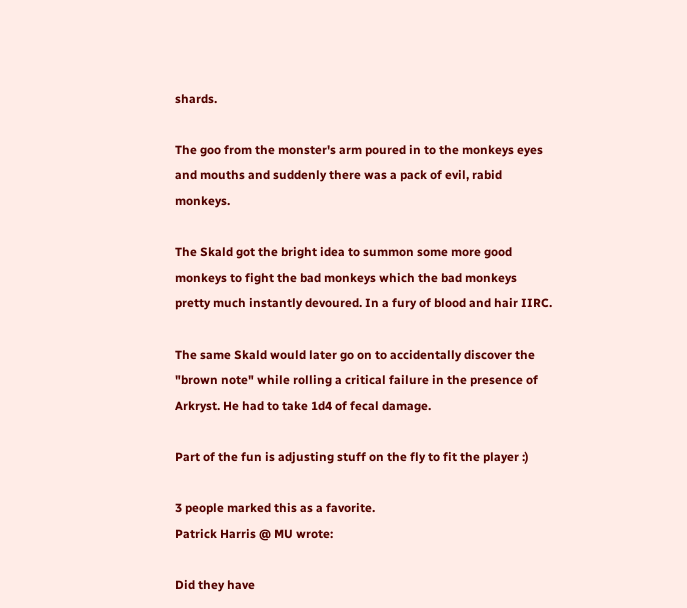shards.

The goo from the monster's arm poured in to the monkeys eyes and mouths and suddenly there was a pack of evil, rabid monkeys.

The Skald got the bright idea to summon some more good monkeys to fight the bad monkeys which the bad monkeys pretty much instantly devoured. In a fury of blood and hair IIRC.

The same Skald would later go on to accidentally discover the "brown note" while rolling a critical failure in the presence of Arkryst. He had to take 1d4 of fecal damage.

Part of the fun is adjusting stuff on the fly to fit the player :)

3 people marked this as a favorite.
Patrick Harris @ MU wrote:

Did they have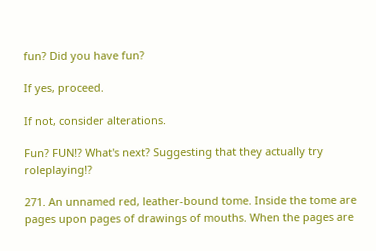fun? Did you have fun?

If yes, proceed.

If not, consider alterations.

Fun? FUN!? What's next? Suggesting that they actually try roleplaying!?

271. An unnamed red, leather-bound tome. Inside the tome are pages upon pages of drawings of mouths. When the pages are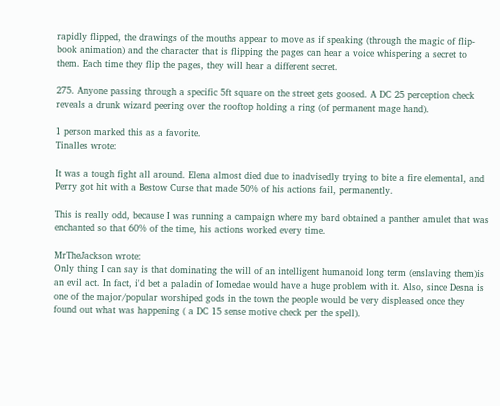rapidly flipped, the drawings of the mouths appear to move as if speaking (through the magic of flip-book animation) and the character that is flipping the pages can hear a voice whispering a secret to them. Each time they flip the pages, they will hear a different secret.

275. Anyone passing through a specific 5ft square on the street gets goosed. A DC 25 perception check reveals a drunk wizard peering over the rooftop holding a ring (of permanent mage hand).

1 person marked this as a favorite.
Tinalles wrote:

It was a tough fight all around. Elena almost died due to inadvisedly trying to bite a fire elemental, and Perry got hit with a Bestow Curse that made 50% of his actions fail, permanently.

This is really odd, because I was running a campaign where my bard obtained a panther amulet that was enchanted so that 60% of the time, his actions worked every time.

MrTheJackson wrote:
Only thing I can say is that dominating the will of an intelligent humanoid long term (enslaving them)is an evil act. In fact, i'd bet a paladin of Iomedae would have a huge problem with it. Also, since Desna is one of the major/popular worshiped gods in the town the people would be very displeased once they found out what was happening ( a DC 15 sense motive check per the spell).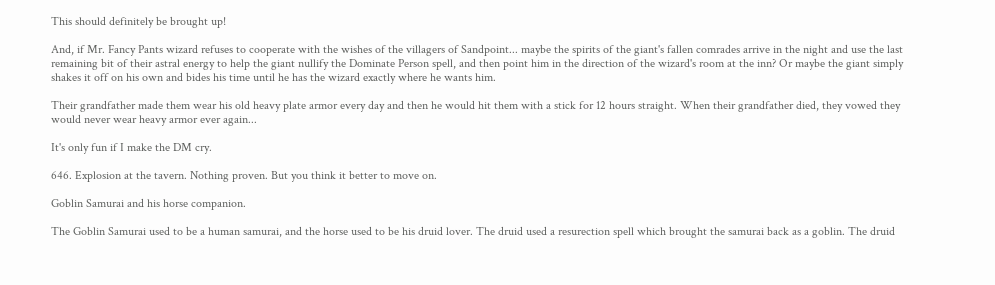This should definitely be brought up!

And, if Mr. Fancy Pants wizard refuses to cooperate with the wishes of the villagers of Sandpoint... maybe the spirits of the giant's fallen comrades arrive in the night and use the last remaining bit of their astral energy to help the giant nullify the Dominate Person spell, and then point him in the direction of the wizard's room at the inn? Or maybe the giant simply shakes it off on his own and bides his time until he has the wizard exactly where he wants him.

Their grandfather made them wear his old heavy plate armor every day and then he would hit them with a stick for 12 hours straight. When their grandfather died, they vowed they would never wear heavy armor ever again...

It's only fun if I make the DM cry.

646. Explosion at the tavern. Nothing proven. But you think it better to move on.

Goblin Samurai and his horse companion.

The Goblin Samurai used to be a human samurai, and the horse used to be his druid lover. The druid used a resurection spell which brought the samurai back as a goblin. The druid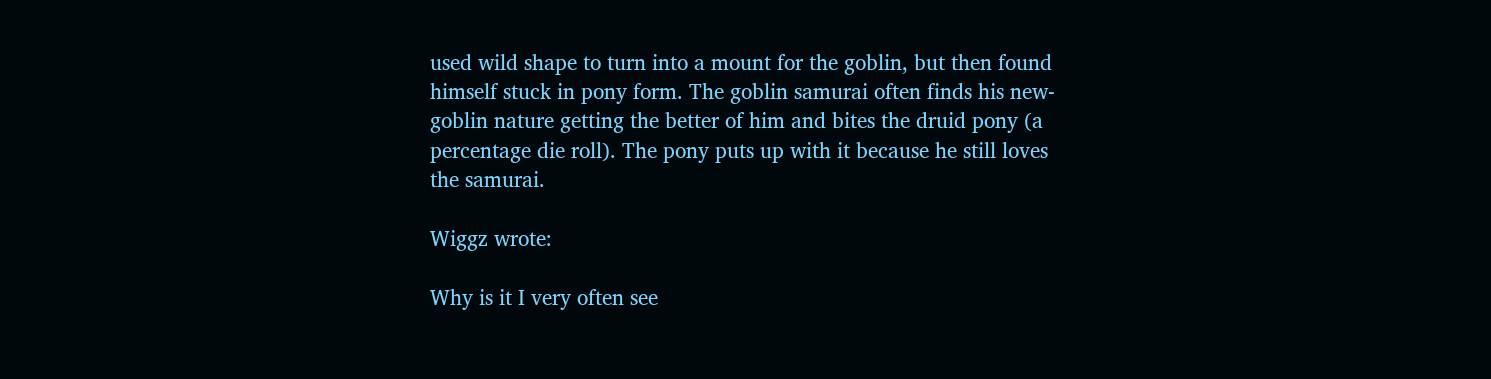used wild shape to turn into a mount for the goblin, but then found himself stuck in pony form. The goblin samurai often finds his new-goblin nature getting the better of him and bites the druid pony (a percentage die roll). The pony puts up with it because he still loves the samurai.

Wiggz wrote:

Why is it I very often see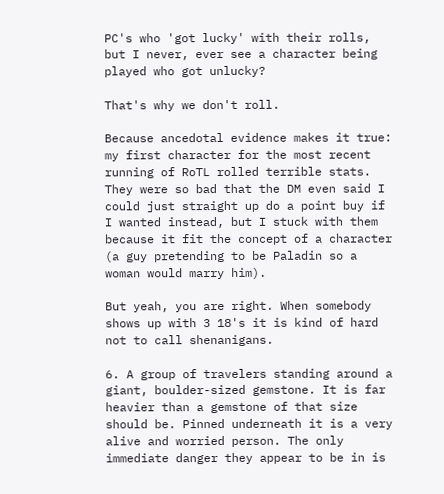PC's who 'got lucky' with their rolls, but I never, ever see a character being played who got unlucky?

That's why we don't roll.

Because ancedotal evidence makes it true: my first character for the most recent running of RoTL rolled terrible stats. They were so bad that the DM even said I could just straight up do a point buy if I wanted instead, but I stuck with them because it fit the concept of a character (a guy pretending to be Paladin so a woman would marry him).

But yeah, you are right. When somebody shows up with 3 18's it is kind of hard not to call shenanigans.

6. A group of travelers standing around a giant, boulder-sized gemstone. It is far heavier than a gemstone of that size should be. Pinned underneath it is a very alive and worried person. The only immediate danger they appear to be in is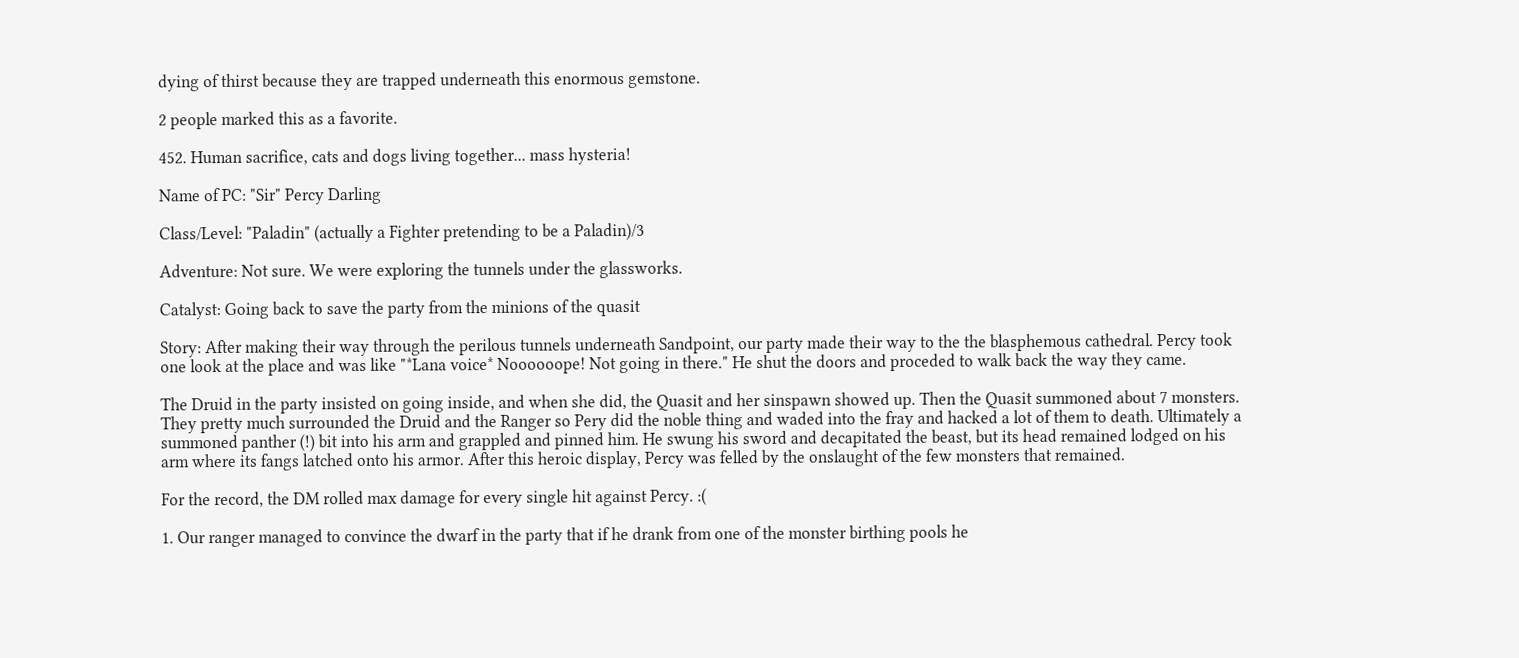dying of thirst because they are trapped underneath this enormous gemstone.

2 people marked this as a favorite.

452. Human sacrifice, cats and dogs living together... mass hysteria!

Name of PC: "Sir" Percy Darling

Class/Level: "Paladin" (actually a Fighter pretending to be a Paladin)/3

Adventure: Not sure. We were exploring the tunnels under the glassworks.

Catalyst: Going back to save the party from the minions of the quasit

Story: After making their way through the perilous tunnels underneath Sandpoint, our party made their way to the the blasphemous cathedral. Percy took one look at the place and was like "*Lana voice* Noooooope! Not going in there." He shut the doors and proceded to walk back the way they came.

The Druid in the party insisted on going inside, and when she did, the Quasit and her sinspawn showed up. Then the Quasit summoned about 7 monsters. They pretty much surrounded the Druid and the Ranger so Pery did the noble thing and waded into the fray and hacked a lot of them to death. Ultimately a summoned panther (!) bit into his arm and grappled and pinned him. He swung his sword and decapitated the beast, but its head remained lodged on his arm where its fangs latched onto his armor. After this heroic display, Percy was felled by the onslaught of the few monsters that remained.

For the record, the DM rolled max damage for every single hit against Percy. :(

1. Our ranger managed to convince the dwarf in the party that if he drank from one of the monster birthing pools he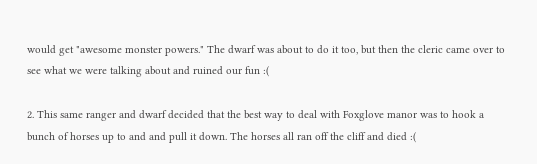would get "awesome monster powers." The dwarf was about to do it too, but then the cleric came over to see what we were talking about and ruined our fun :(

2. This same ranger and dwarf decided that the best way to deal with Foxglove manor was to hook a bunch of horses up to and and pull it down. The horses all ran off the cliff and died :(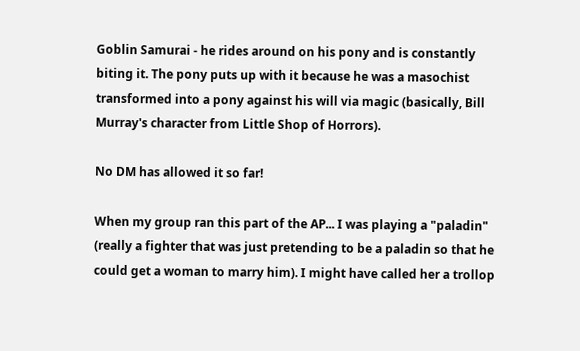Goblin Samurai - he rides around on his pony and is constantly biting it. The pony puts up with it because he was a masochist transformed into a pony against his will via magic (basically, Bill Murray's character from Little Shop of Horrors).

No DM has allowed it so far!

When my group ran this part of the AP... I was playing a "paladin" (really a fighter that was just pretending to be a paladin so that he could get a woman to marry him). I might have called her a trollop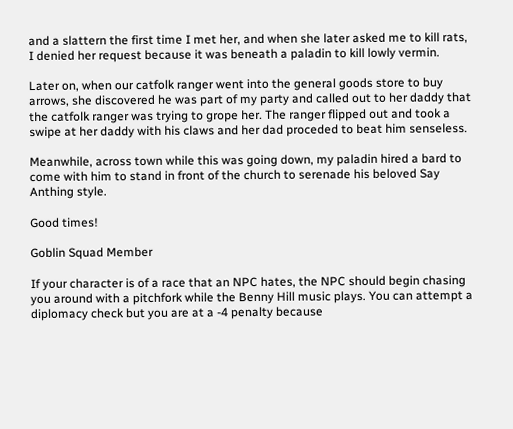and a slattern the first time I met her, and when she later asked me to kill rats, I denied her request because it was beneath a paladin to kill lowly vermin.

Later on, when our catfolk ranger went into the general goods store to buy arrows, she discovered he was part of my party and called out to her daddy that the catfolk ranger was trying to grope her. The ranger flipped out and took a swipe at her daddy with his claws and her dad proceded to beat him senseless.

Meanwhile, across town while this was going down, my paladin hired a bard to come with him to stand in front of the church to serenade his beloved Say Anthing style.

Good times!

Goblin Squad Member

If your character is of a race that an NPC hates, the NPC should begin chasing you around with a pitchfork while the Benny Hill music plays. You can attempt a diplomacy check but you are at a -4 penalty because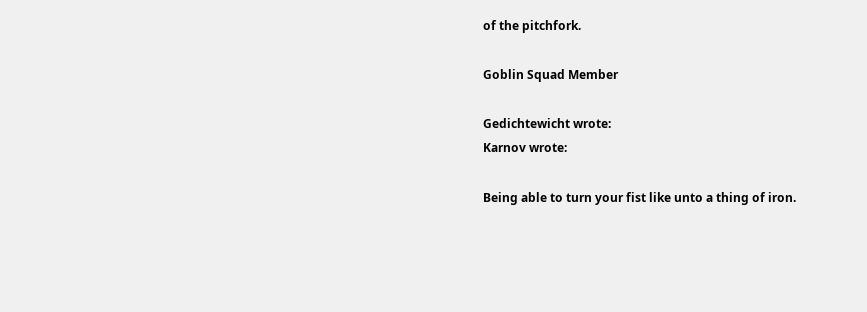of the pitchfork.

Goblin Squad Member

Gedichtewicht wrote:
Karnov wrote:

Being able to turn your fist like unto a thing of iron.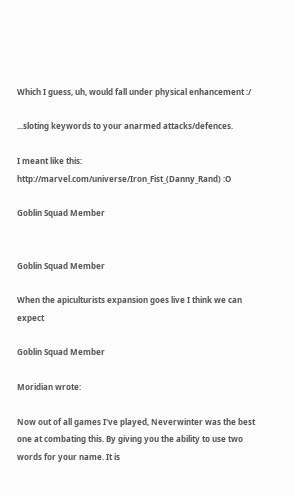Which I guess, uh, would fall under physical enhancement :/

...sloting keywords to your anarmed attacks/defences.

I meant like this: http://marvel.com/universe/Iron_Fist_(Danny_Rand) :O

Goblin Squad Member


Goblin Squad Member

When the apiculturists expansion goes live I think we can expect

Goblin Squad Member

Moridian wrote:

Now out of all games I've played, Neverwinter was the best one at combating this. By giving you the ability to use two words for your name. It is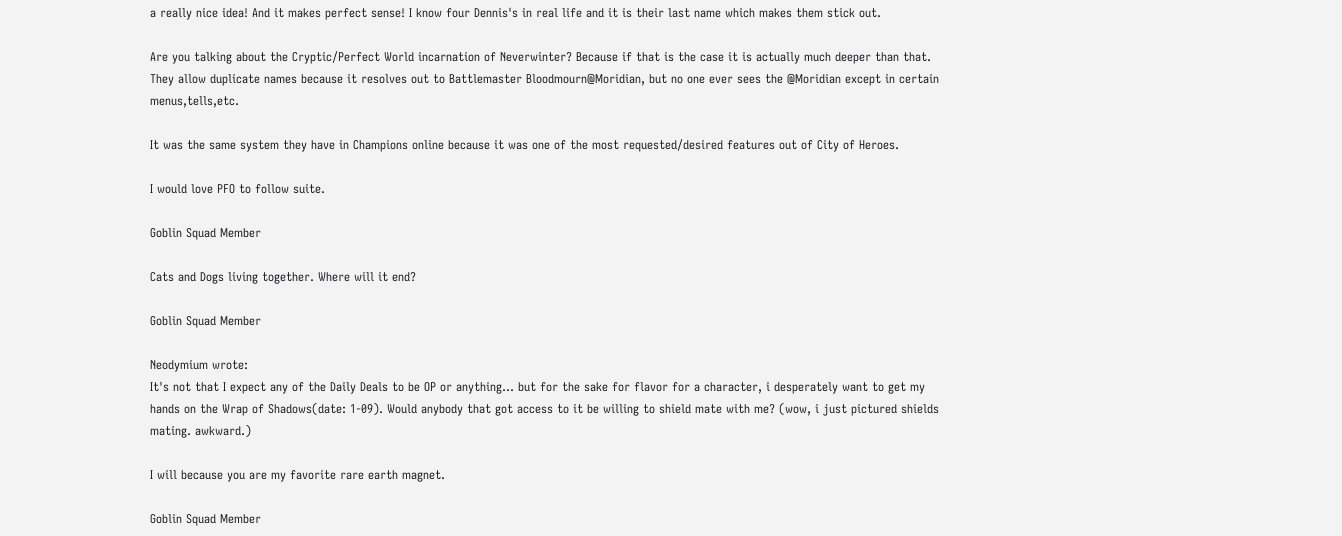a really nice idea! And it makes perfect sense! I know four Dennis's in real life and it is their last name which makes them stick out.

Are you talking about the Cryptic/Perfect World incarnation of Neverwinter? Because if that is the case it is actually much deeper than that. They allow duplicate names because it resolves out to Battlemaster Bloodmourn@Moridian, but no one ever sees the @Moridian except in certain menus,tells,etc.

It was the same system they have in Champions online because it was one of the most requested/desired features out of City of Heroes.

I would love PFO to follow suite.

Goblin Squad Member

Cats and Dogs living together. Where will it end?

Goblin Squad Member

Neodymium wrote:
It's not that I expect any of the Daily Deals to be OP or anything... but for the sake for flavor for a character, i desperately want to get my hands on the Wrap of Shadows(date: 1-09). Would anybody that got access to it be willing to shield mate with me? (wow, i just pictured shields mating. awkward.)

I will because you are my favorite rare earth magnet.

Goblin Squad Member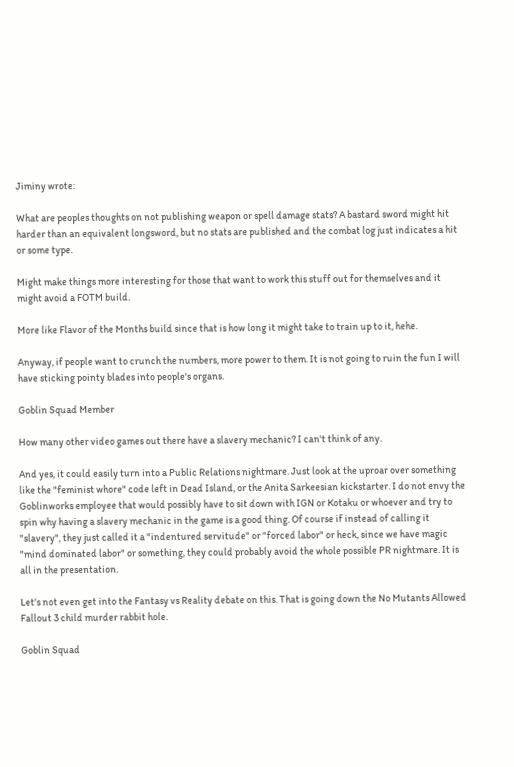Jiminy wrote:

What are peoples thoughts on not publishing weapon or spell damage stats? A bastard sword might hit harder than an equivalent longsword, but no stats are published and the combat log just indicates a hit or some type.

Might make things more interesting for those that want to work this stuff out for themselves and it might avoid a FOTM build.

More like Flavor of the Months build since that is how long it might take to train up to it, hehe.

Anyway, if people want to crunch the numbers, more power to them. It is not going to ruin the fun I will have sticking pointy blades into people's organs.

Goblin Squad Member

How many other video games out there have a slavery mechanic? I can't think of any.

And yes, it could easily turn into a Public Relations nightmare. Just look at the uproar over something like the "feminist whore" code left in Dead Island, or the Anita Sarkeesian kickstarter. I do not envy the Goblinworks employee that would possibly have to sit down with IGN or Kotaku or whoever and try to spin why having a slavery mechanic in the game is a good thing. Of course if instead of calling it "slavery", they just called it a "indentured servitude" or "forced labor" or heck, since we have magic "mind dominated labor" or something, they could probably avoid the whole possible PR nightmare. It is all in the presentation.

Let's not even get into the Fantasy vs Reality debate on this. That is going down the No Mutants Allowed Fallout 3 child murder rabbit hole.

Goblin Squad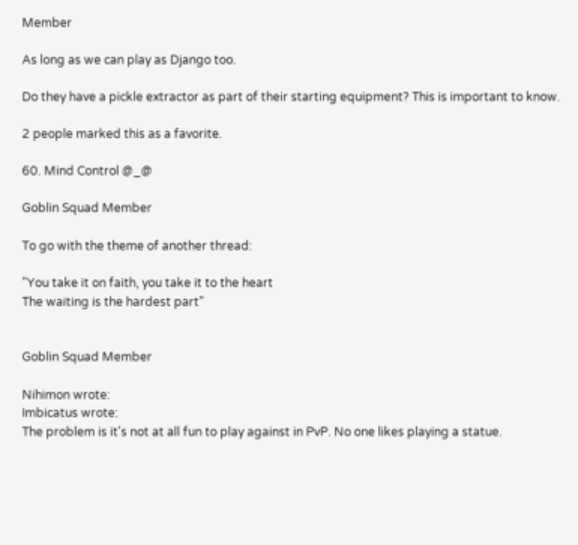Member

As long as we can play as Django too.

Do they have a pickle extractor as part of their starting equipment? This is important to know.

2 people marked this as a favorite.

60. Mind Control @_@

Goblin Squad Member

To go with the theme of another thread:

"You take it on faith, you take it to the heart
The waiting is the hardest part"


Goblin Squad Member

Nihimon wrote:
Imbicatus wrote:
The problem is it's not at all fun to play against in PvP. No one likes playing a statue.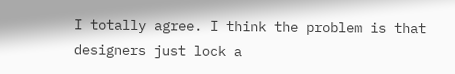I totally agree. I think the problem is that designers just lock a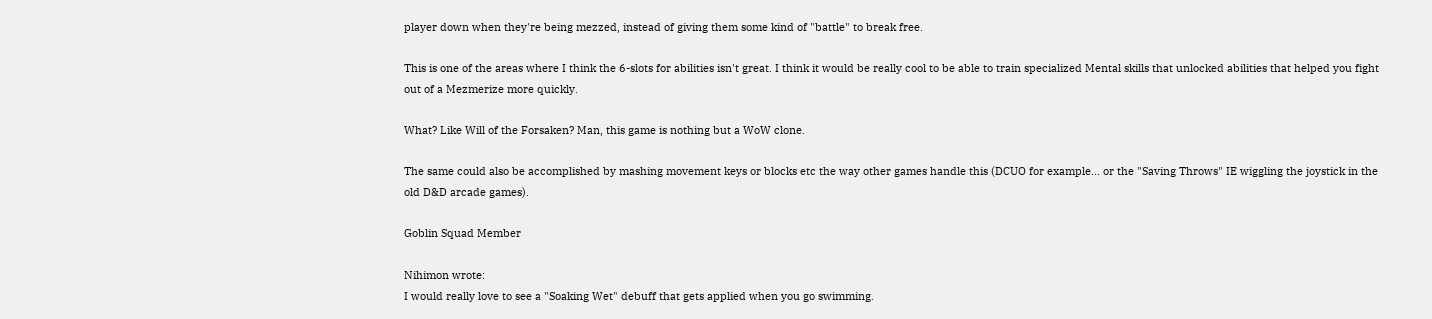player down when they're being mezzed, instead of giving them some kind of "battle" to break free.

This is one of the areas where I think the 6-slots for abilities isn't great. I think it would be really cool to be able to train specialized Mental skills that unlocked abilities that helped you fight out of a Mezmerize more quickly.

What? Like Will of the Forsaken? Man, this game is nothing but a WoW clone.

The same could also be accomplished by mashing movement keys or blocks etc the way other games handle this (DCUO for example... or the "Saving Throws" IE wiggling the joystick in the old D&D arcade games).

Goblin Squad Member

Nihimon wrote:
I would really love to see a "Soaking Wet" debuff that gets applied when you go swimming.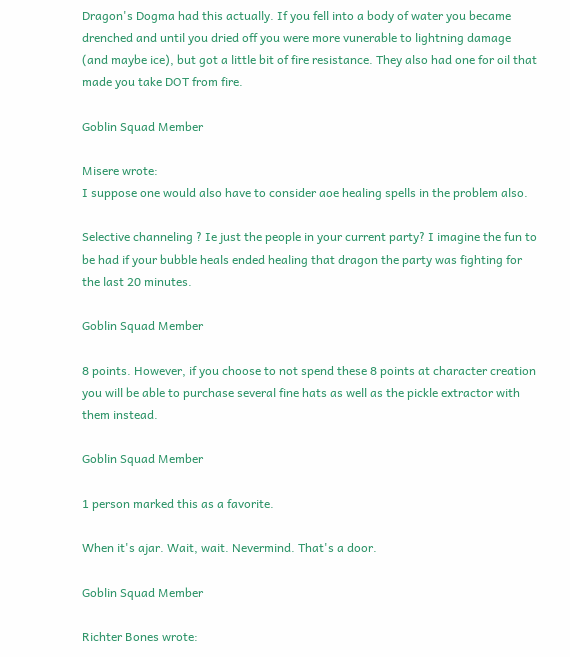Dragon's Dogma had this actually. If you fell into a body of water you became drenched and until you dried off you were more vunerable to lightning damage (and maybe ice), but got a little bit of fire resistance. They also had one for oil that made you take DOT from fire.

Goblin Squad Member

Misere wrote:
I suppose one would also have to consider aoe healing spells in the problem also.

Selective channeling ? Ie just the people in your current party? I imagine the fun to be had if your bubble heals ended healing that dragon the party was fighting for the last 20 minutes.

Goblin Squad Member

8 points. However, if you choose to not spend these 8 points at character creation you will be able to purchase several fine hats as well as the pickle extractor with them instead.

Goblin Squad Member

1 person marked this as a favorite.

When it's ajar. Wait, wait. Nevermind. That's a door.

Goblin Squad Member

Richter Bones wrote: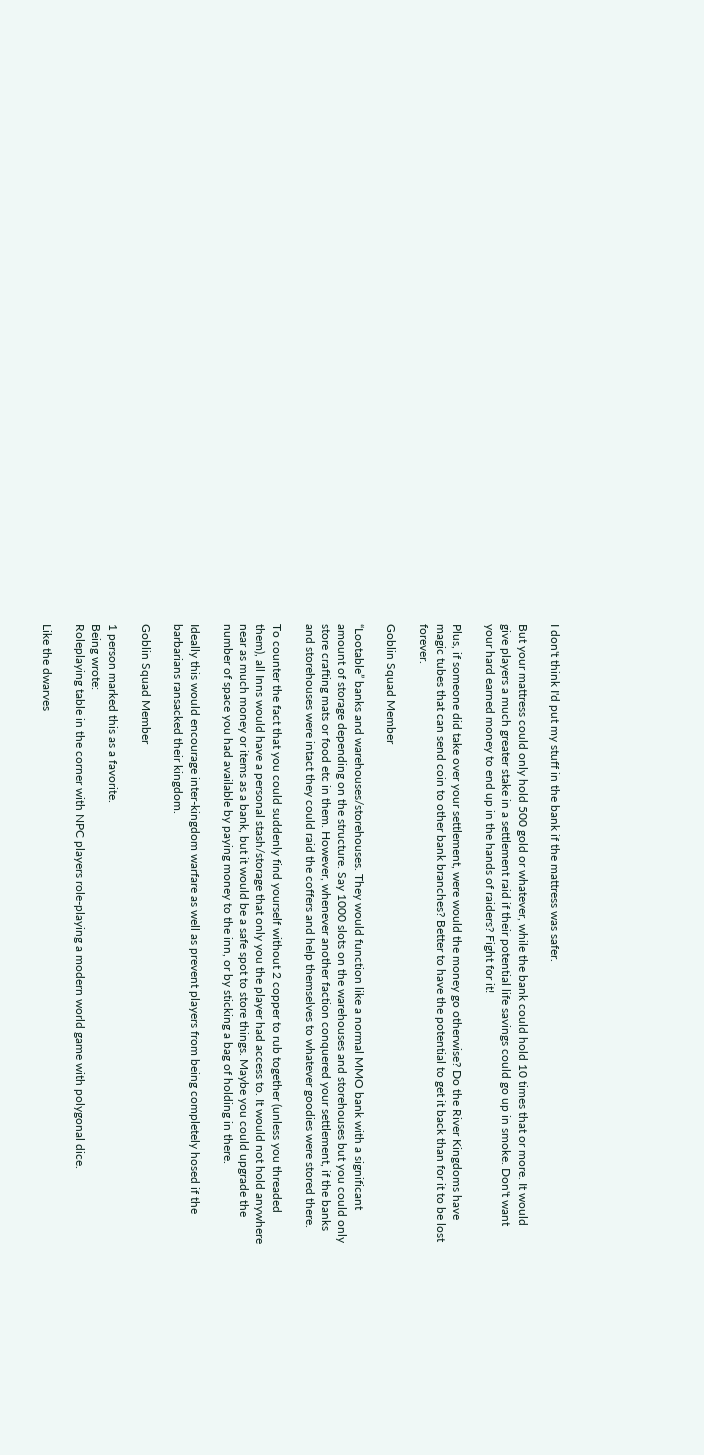I don't think I'd put my stuff in the bank if the mattress was safer.

But your mattress could only hold 500 gold or whatever, while the bank could hold 10 times that or more. It would give players a much greater stake in a settlement raid if their potential life savings could go up in smoke. Don't want your hard earned money to end up in the hands of raiders? Fight for it!

Plus, if someone did take over your settlement, were would the money go otherwise? Do the River Kingdoms have magic tubes that can send coin to other bank branches? Better to have the potential to get it back than for it to be lost forever.

Goblin Squad Member

“Lootable” banks and warehouses/storehouses. They would function like a normal MMO bank with a significant amount of storage depending on the structure. Say 1000 slots on the warehouses and storehouses but you could only store crafting mats or food etc in them. However, whenever another faction conquered your settlement, if the banks and storehouses were intact they could raid the coffers and help themselves to whatever goodies were stored there.

To counter the fact that you could suddenly find yourself without 2 copper to rub together (unless you threaded them), all Inns would have a personal stash/storage that only you the player had access to. It would not hold anywhere near as much money or items as a bank, but it would be a safe spot to store things. Maybe you could upgrade the number of space you had available by paying money to the inn, or by sticking a bag of holding in there.

Ideally this would encourage inter-kingdom warfare as well as prevent players from being completely hosed if the barbarians ransacked their kingdom.

Goblin Squad Member

1 person marked this as a favorite.
Being wrote:
Roleplaying table in the corner with NPC players role-playing a modern world game with polygonal dice.

Like the dwarves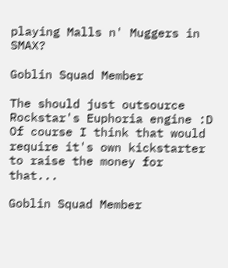playing Malls n' Muggers in SMAX?

Goblin Squad Member

The should just outsource Rockstar's Euphoria engine :D Of course I think that would require it's own kickstarter to raise the money for that...

Goblin Squad Member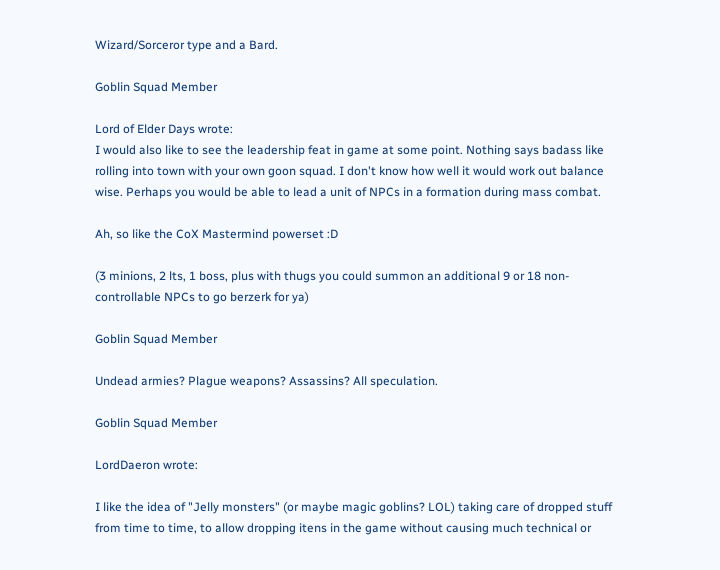Wizard/Sorceror type and a Bard.

Goblin Squad Member

Lord of Elder Days wrote:
I would also like to see the leadership feat in game at some point. Nothing says badass like rolling into town with your own goon squad. I don't know how well it would work out balance wise. Perhaps you would be able to lead a unit of NPCs in a formation during mass combat.

Ah, so like the CoX Mastermind powerset :D

(3 minions, 2 lts, 1 boss, plus with thugs you could summon an additional 9 or 18 non-controllable NPCs to go berzerk for ya)

Goblin Squad Member

Undead armies? Plague weapons? Assassins? All speculation.

Goblin Squad Member

LordDaeron wrote:

I like the idea of "Jelly monsters" (or maybe magic goblins? LOL) taking care of dropped stuff from time to time, to allow dropping itens in the game without causing much technical or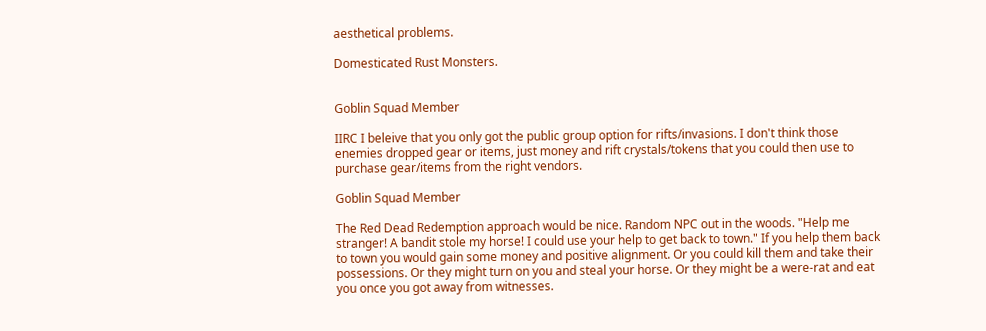aesthetical problems.

Domesticated Rust Monsters.


Goblin Squad Member

IIRC I beleive that you only got the public group option for rifts/invasions. I don't think those enemies dropped gear or items, just money and rift crystals/tokens that you could then use to purchase gear/items from the right vendors.

Goblin Squad Member

The Red Dead Redemption approach would be nice. Random NPC out in the woods. "Help me stranger! A bandit stole my horse! I could use your help to get back to town." If you help them back to town you would gain some money and positive alignment. Or you could kill them and take their possessions. Or they might turn on you and steal your horse. Or they might be a were-rat and eat you once you got away from witnesses.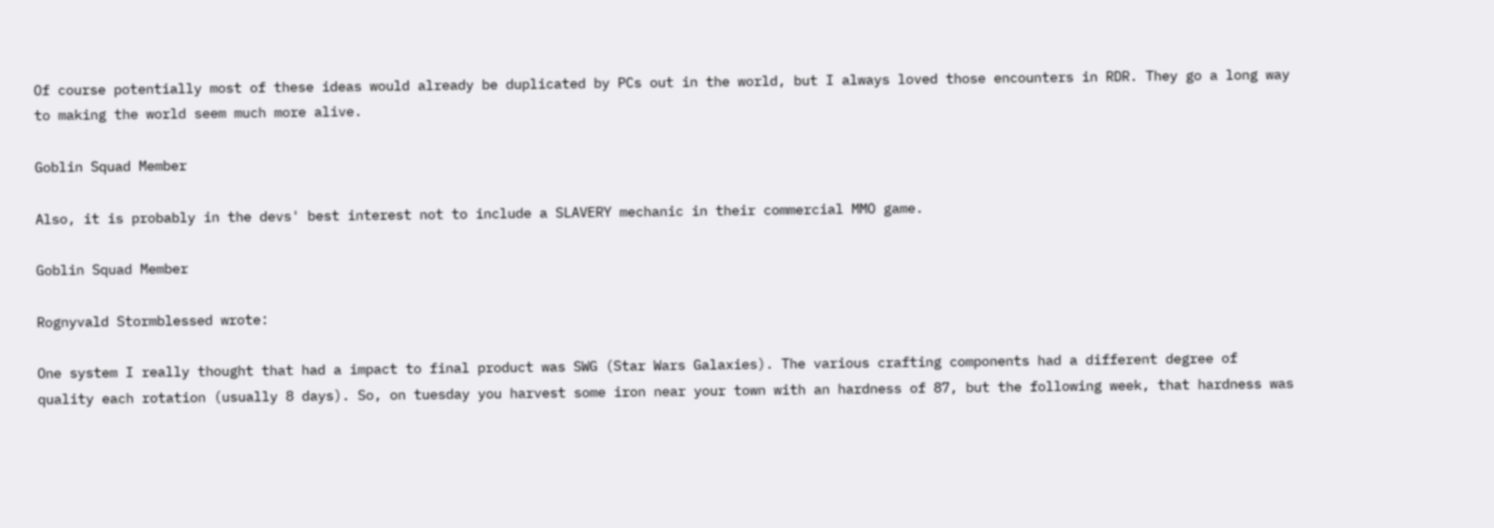Of course potentially most of these ideas would already be duplicated by PCs out in the world, but I always loved those encounters in RDR. They go a long way to making the world seem much more alive.

Goblin Squad Member

Also, it is probably in the devs' best interest not to include a SLAVERY mechanic in their commercial MMO game.

Goblin Squad Member

Rognyvald Stormblessed wrote:

One system I really thought that had a impact to final product was SWG (Star Wars Galaxies). The various crafting components had a different degree of quality each rotation (usually 8 days). So, on tuesday you harvest some iron near your town with an hardness of 87, but the following week, that hardness was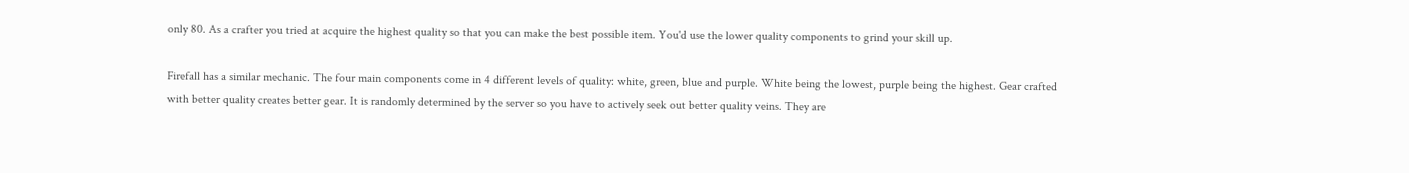only 80. As a crafter you tried at acquire the highest quality so that you can make the best possible item. You'd use the lower quality components to grind your skill up.

Firefall has a similar mechanic. The four main components come in 4 different levels of quality: white, green, blue and purple. White being the lowest, purple being the highest. Gear crafted with better quality creates better gear. It is randomly determined by the server so you have to actively seek out better quality veins. They are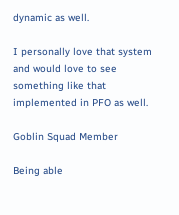dynamic as well.

I personally love that system and would love to see something like that implemented in PFO as well.

Goblin Squad Member

Being able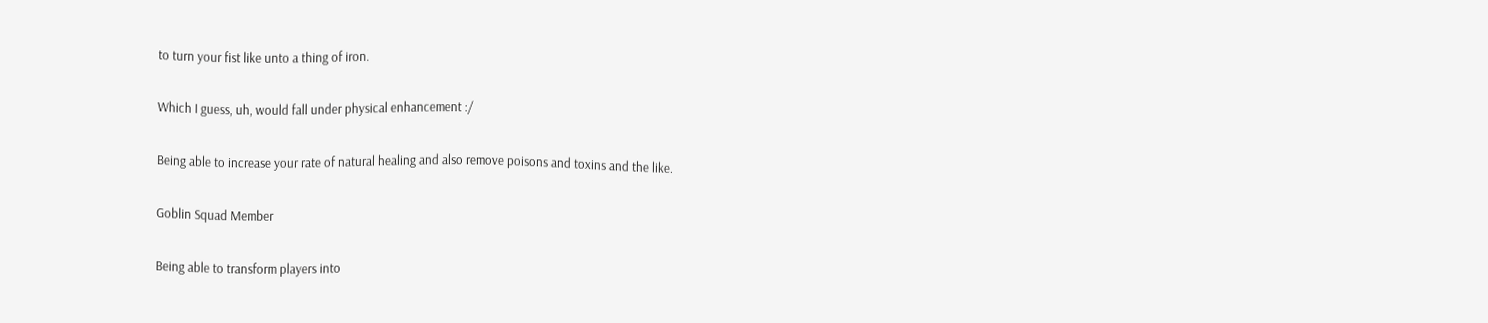to turn your fist like unto a thing of iron.

Which I guess, uh, would fall under physical enhancement :/

Being able to increase your rate of natural healing and also remove poisons and toxins and the like.

Goblin Squad Member

Being able to transform players into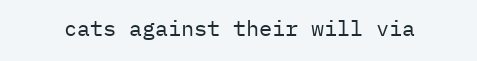cats against their will via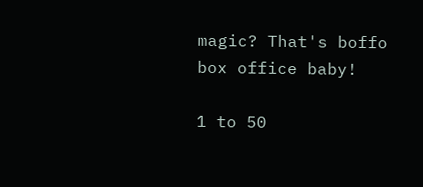magic? That's boffo box office baby!

1 to 50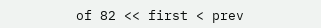of 82 << first < prev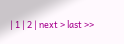| 1 | 2 | next > last >>